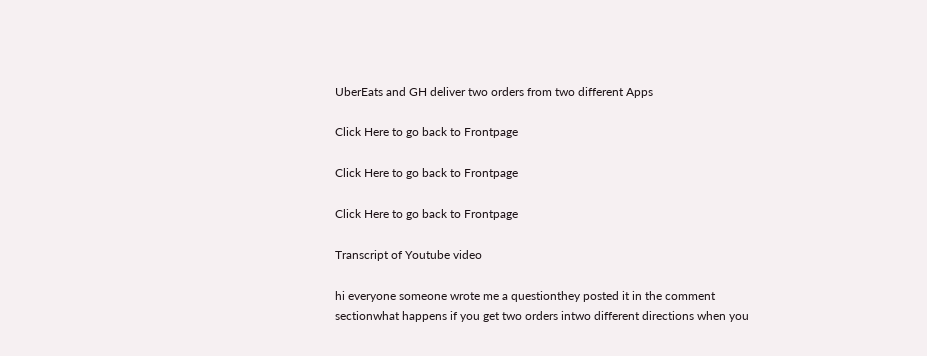UberEats and GH deliver two orders from two different Apps

Click Here to go back to Frontpage

Click Here to go back to Frontpage

Click Here to go back to Frontpage

Transcript of Youtube video

hi everyone someone wrote me a questionthey posted it in the comment sectionwhat happens if you get two orders intwo different directions when you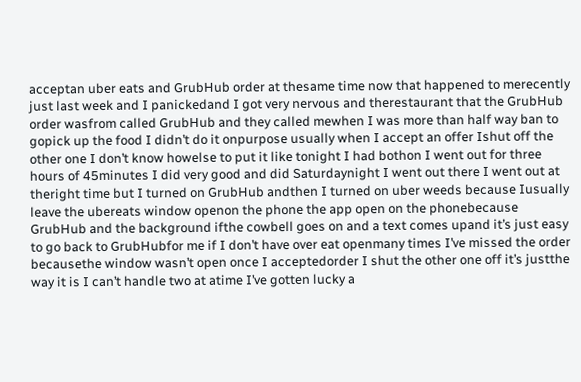acceptan uber eats and GrubHub order at thesame time now that happened to merecently just last week and I panickedand I got very nervous and therestaurant that the GrubHub order wasfrom called GrubHub and they called mewhen I was more than half way ban to gopick up the food I didn’t do it onpurpose usually when I accept an offer Ishut off the other one I don’t know howelse to put it like tonight I had bothon I went out for three hours of 45minutes I did very good and did Saturdaynight I went out there I went out at theright time but I turned on GrubHub andthen I turned on uber weeds because Iusually leave the ubereats window openon the phone the app open on the phonebecause GrubHub and the background ifthe cowbell goes on and a text comes upand it’s just easy to go back to GrubHubfor me if I don’t have over eat openmany times I’ve missed the order becausethe window wasn’t open once I acceptedorder I shut the other one off it’s justthe way it is I can’t handle two at atime I’ve gotten lucky a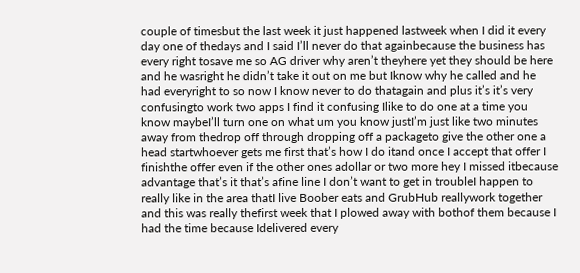couple of timesbut the last week it just happened lastweek when I did it every day one of thedays and I said I’ll never do that againbecause the business has every right tosave me so AG driver why aren’t theyhere yet they should be here and he wasright he didn’t take it out on me but Iknow why he called and he had everyright to so now I know never to do thatagain and plus it’s it’s very confusingto work two apps I find it confusing Ilike to do one at a time you know maybeI’ll turn one on what um you know justI’m just like two minutes away from thedrop off through dropping off a packageto give the other one a head startwhoever gets me first that’s how I do itand once I accept that offer I finishthe offer even if the other ones adollar or two more hey I missed itbecause advantage that’s it that’s afine line I don’t want to get in troubleI happen to really like in the area thatI live Boober eats and GrubHub reallywork together and this was really thefirst week that I plowed away with bothof them because I had the time because Idelivered every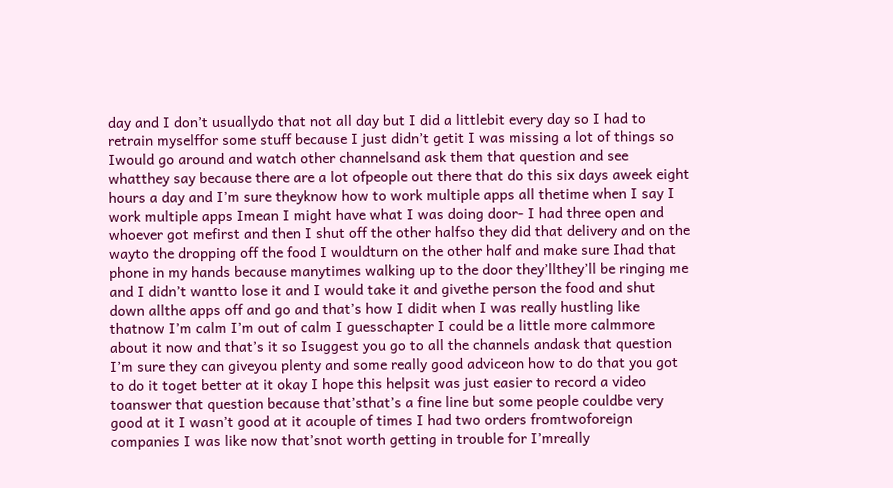day and I don’t usuallydo that not all day but I did a littlebit every day so I had to retrain myselffor some stuff because I just didn’t getit I was missing a lot of things so Iwould go around and watch other channelsand ask them that question and see whatthey say because there are a lot ofpeople out there that do this six days aweek eight hours a day and I’m sure theyknow how to work multiple apps all thetime when I say I work multiple apps Imean I might have what I was doing door- I had three open and whoever got mefirst and then I shut off the other halfso they did that delivery and on the wayto the dropping off the food I wouldturn on the other half and make sure Ihad that phone in my hands because manytimes walking up to the door they’llthey’ll be ringing me and I didn’t wantto lose it and I would take it and givethe person the food and shut down allthe apps off and go and that’s how I didit when I was really hustling like thatnow I’m calm I’m out of calm I guesschapter I could be a little more calmmore about it now and that’s it so Isuggest you go to all the channels andask that question I’m sure they can giveyou plenty and some really good adviceon how to do that you got to do it toget better at it okay I hope this helpsit was just easier to record a video toanswer that question because that’sthat’s a fine line but some people couldbe very good at it I wasn’t good at it acouple of times I had two orders fromtwoforeign companies I was like now that’snot worth getting in trouble for I’mreally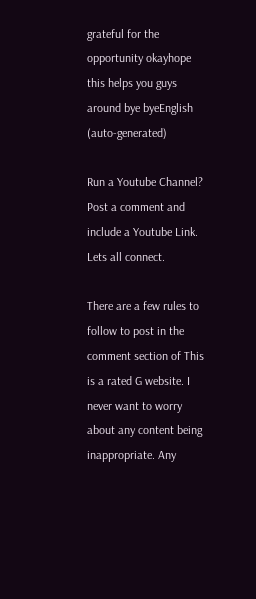grateful for the opportunity okayhope this helps you guys around bye byeEnglish (auto-generated)

Run a Youtube Channel? Post a comment and include a Youtube Link. Lets all connect.

There are a few rules to follow to post in the comment section of This is a rated G website. I never want to worry about any content being inappropriate. Any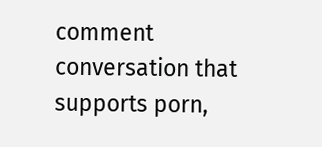comment conversation that supports porn,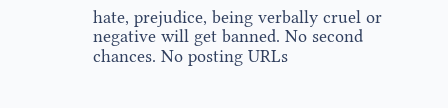hate, prejudice, being verbally cruel or negative will get banned. No second chances. No posting URLs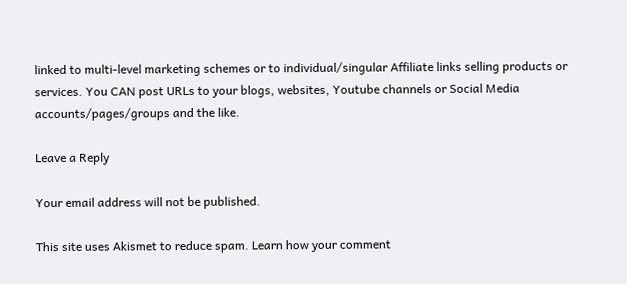linked to multi-level marketing schemes or to individual/singular Affiliate links selling products or services. You CAN post URLs to your blogs, websites, Youtube channels or Social Media accounts/pages/groups and the like.

Leave a Reply

Your email address will not be published.

This site uses Akismet to reduce spam. Learn how your comment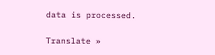data is processed.

Translate »